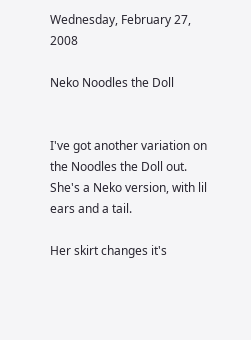Wednesday, February 27, 2008

Neko Noodles the Doll


I've got another variation on the Noodles the Doll out. She's a Neko version, with lil ears and a tail.

Her skirt changes it's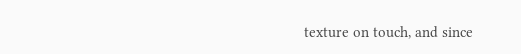texture on touch, and since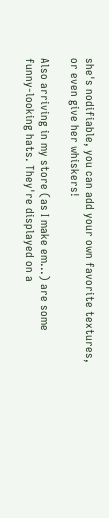she's nodifiable, you can add your own favorite textures, or even give her whiskers!

Also arriving in my store (as I make em...) are some funny-looking hats. They're displayed on a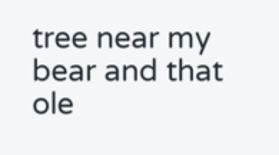tree near my bear and that ole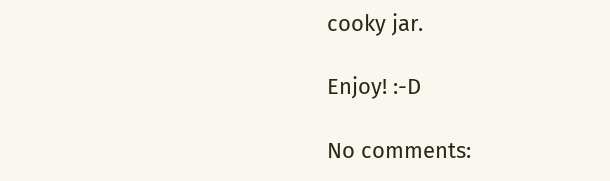cooky jar.

Enjoy! :-D

No comments: